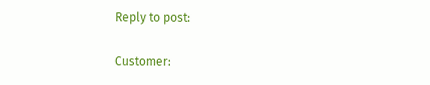Reply to post:

Customer: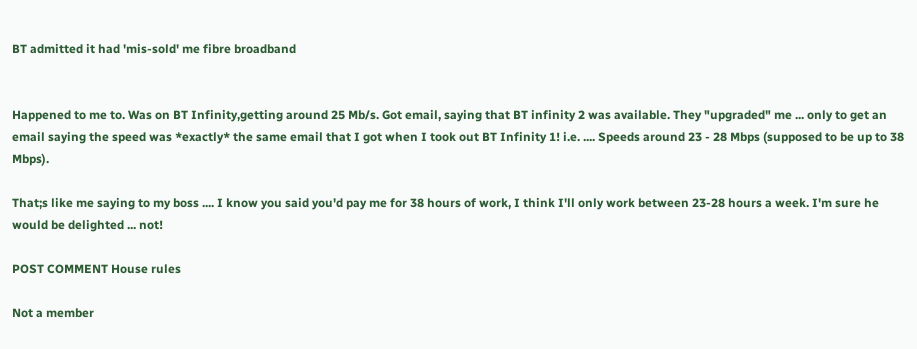BT admitted it had 'mis-sold' me fibre broadband


Happened to me to. Was on BT Infinity,getting around 25 Mb/s. Got email, saying that BT infinity 2 was available. They "upgraded" me ... only to get an email saying the speed was *exactly* the same email that I got when I took out BT Infinity 1! i.e. .... Speeds around 23 - 28 Mbps (supposed to be up to 38 Mbps).

That;s like me saying to my boss .... I know you said you'd pay me for 38 hours of work, I think I'll only work between 23-28 hours a week. I'm sure he would be delighted ... not!

POST COMMENT House rules

Not a member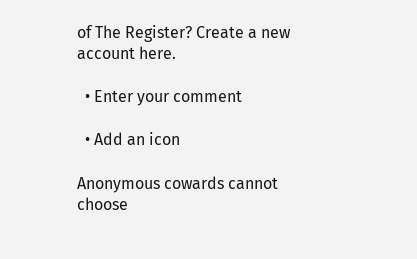of The Register? Create a new account here.

  • Enter your comment

  • Add an icon

Anonymous cowards cannot choose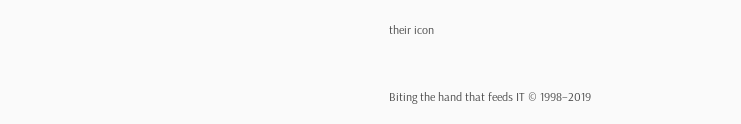their icon


Biting the hand that feeds IT © 1998–2019